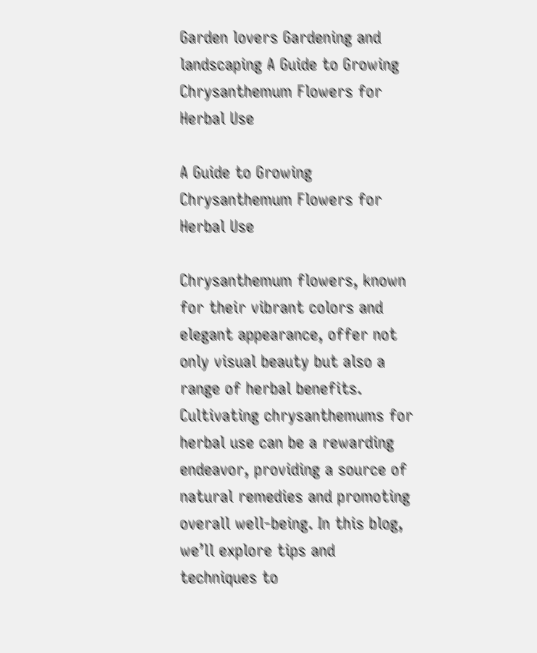Garden lovers Gardening and landscaping A Guide to Growing Chrysanthemum Flowers for Herbal Use

A Guide to Growing Chrysanthemum Flowers for Herbal Use

Chrysanthemum flowers, known for their vibrant colors and elegant appearance, offer not only visual beauty but also a range of herbal benefits. Cultivating chrysanthemums for herbal use can be a rewarding endeavor, providing a source of natural remedies and promoting overall well-being. In this blog, we’ll explore tips and techniques to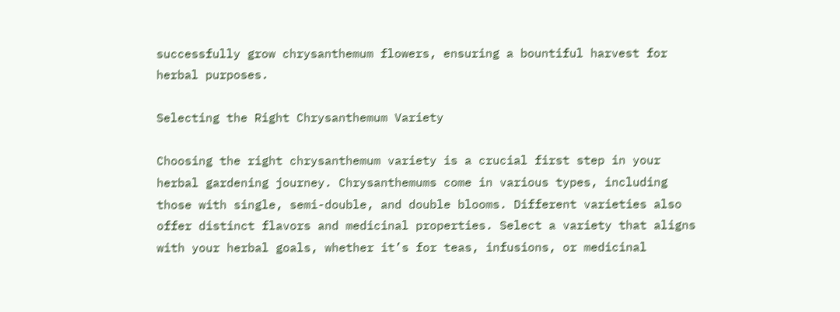successfully grow chrysanthemum flowers, ensuring a bountiful harvest for herbal purposes.

Selecting the Right Chrysanthemum Variety

Choosing the right chrysanthemum variety is a crucial first step in your herbal gardening journey. Chrysanthemums come in various types, including those with single, semi-double, and double blooms. Different varieties also offer distinct flavors and medicinal properties. Select a variety that aligns with your herbal goals, whether it’s for teas, infusions, or medicinal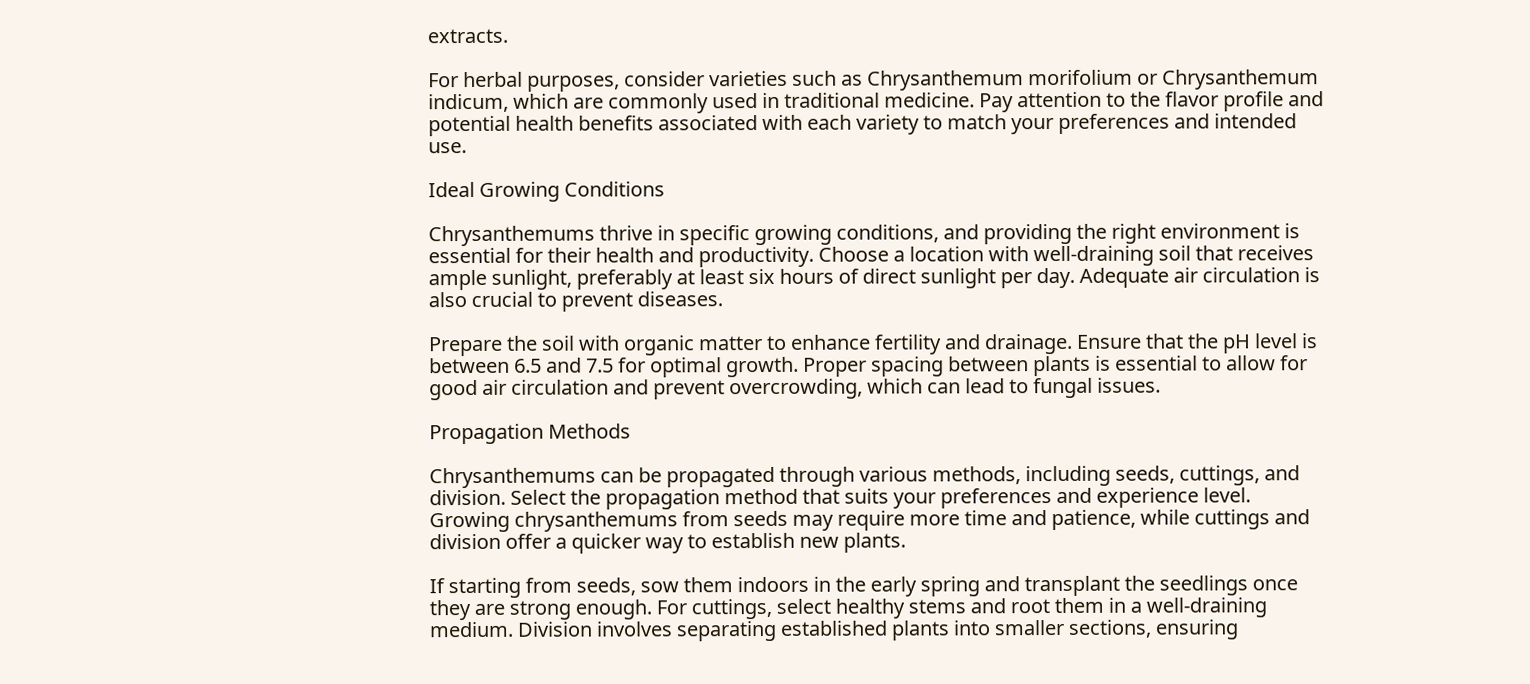extracts.

For herbal purposes, consider varieties such as Chrysanthemum morifolium or Chrysanthemum indicum, which are commonly used in traditional medicine. Pay attention to the flavor profile and potential health benefits associated with each variety to match your preferences and intended use.

Ideal Growing Conditions

Chrysanthemums thrive in specific growing conditions, and providing the right environment is essential for their health and productivity. Choose a location with well-draining soil that receives ample sunlight, preferably at least six hours of direct sunlight per day. Adequate air circulation is also crucial to prevent diseases.

Prepare the soil with organic matter to enhance fertility and drainage. Ensure that the pH level is between 6.5 and 7.5 for optimal growth. Proper spacing between plants is essential to allow for good air circulation and prevent overcrowding, which can lead to fungal issues.

Propagation Methods

Chrysanthemums can be propagated through various methods, including seeds, cuttings, and division. Select the propagation method that suits your preferences and experience level. Growing chrysanthemums from seeds may require more time and patience, while cuttings and division offer a quicker way to establish new plants.

If starting from seeds, sow them indoors in the early spring and transplant the seedlings once they are strong enough. For cuttings, select healthy stems and root them in a well-draining medium. Division involves separating established plants into smaller sections, ensuring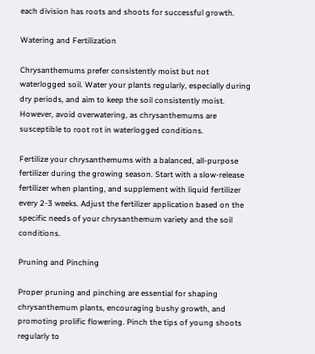each division has roots and shoots for successful growth.

Watering and Fertilization

Chrysanthemums prefer consistently moist but not waterlogged soil. Water your plants regularly, especially during dry periods, and aim to keep the soil consistently moist. However, avoid overwatering, as chrysanthemums are susceptible to root rot in waterlogged conditions.

Fertilize your chrysanthemums with a balanced, all-purpose fertilizer during the growing season. Start with a slow-release fertilizer when planting, and supplement with liquid fertilizer every 2-3 weeks. Adjust the fertilizer application based on the specific needs of your chrysanthemum variety and the soil conditions.

Pruning and Pinching

Proper pruning and pinching are essential for shaping chrysanthemum plants, encouraging bushy growth, and promoting prolific flowering. Pinch the tips of young shoots regularly to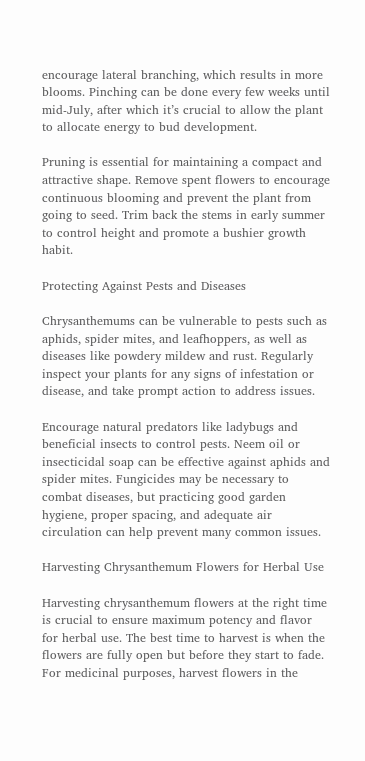encourage lateral branching, which results in more blooms. Pinching can be done every few weeks until mid-July, after which it’s crucial to allow the plant to allocate energy to bud development.

Pruning is essential for maintaining a compact and attractive shape. Remove spent flowers to encourage continuous blooming and prevent the plant from going to seed. Trim back the stems in early summer to control height and promote a bushier growth habit.

Protecting Against Pests and Diseases

Chrysanthemums can be vulnerable to pests such as aphids, spider mites, and leafhoppers, as well as diseases like powdery mildew and rust. Regularly inspect your plants for any signs of infestation or disease, and take prompt action to address issues.

Encourage natural predators like ladybugs and beneficial insects to control pests. Neem oil or insecticidal soap can be effective against aphids and spider mites. Fungicides may be necessary to combat diseases, but practicing good garden hygiene, proper spacing, and adequate air circulation can help prevent many common issues.

Harvesting Chrysanthemum Flowers for Herbal Use

Harvesting chrysanthemum flowers at the right time is crucial to ensure maximum potency and flavor for herbal use. The best time to harvest is when the flowers are fully open but before they start to fade. For medicinal purposes, harvest flowers in the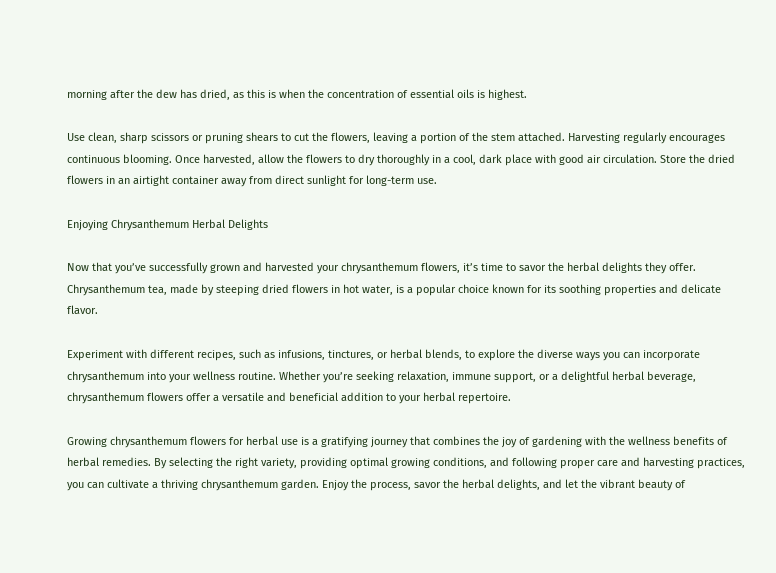morning after the dew has dried, as this is when the concentration of essential oils is highest.

Use clean, sharp scissors or pruning shears to cut the flowers, leaving a portion of the stem attached. Harvesting regularly encourages continuous blooming. Once harvested, allow the flowers to dry thoroughly in a cool, dark place with good air circulation. Store the dried flowers in an airtight container away from direct sunlight for long-term use.

Enjoying Chrysanthemum Herbal Delights

Now that you’ve successfully grown and harvested your chrysanthemum flowers, it’s time to savor the herbal delights they offer. Chrysanthemum tea, made by steeping dried flowers in hot water, is a popular choice known for its soothing properties and delicate flavor.

Experiment with different recipes, such as infusions, tinctures, or herbal blends, to explore the diverse ways you can incorporate chrysanthemum into your wellness routine. Whether you’re seeking relaxation, immune support, or a delightful herbal beverage, chrysanthemum flowers offer a versatile and beneficial addition to your herbal repertoire.

Growing chrysanthemum flowers for herbal use is a gratifying journey that combines the joy of gardening with the wellness benefits of herbal remedies. By selecting the right variety, providing optimal growing conditions, and following proper care and harvesting practices, you can cultivate a thriving chrysanthemum garden. Enjoy the process, savor the herbal delights, and let the vibrant beauty of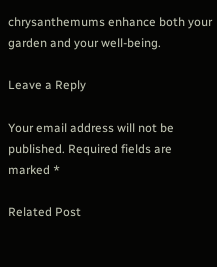chrysanthemums enhance both your garden and your well-being.

Leave a Reply

Your email address will not be published. Required fields are marked *

Related Post